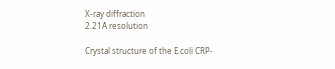X-ray diffraction
2.21Å resolution

Crystal structure of the E.coli CRP-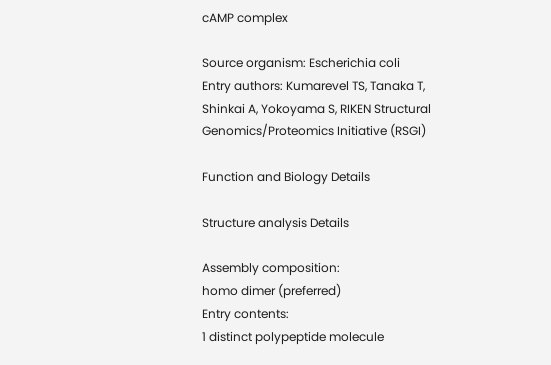cAMP complex

Source organism: Escherichia coli
Entry authors: Kumarevel TS, Tanaka T, Shinkai A, Yokoyama S, RIKEN Structural Genomics/Proteomics Initiative (RSGI)

Function and Biology Details

Structure analysis Details

Assembly composition:
homo dimer (preferred)
Entry contents:
1 distinct polypeptide molecule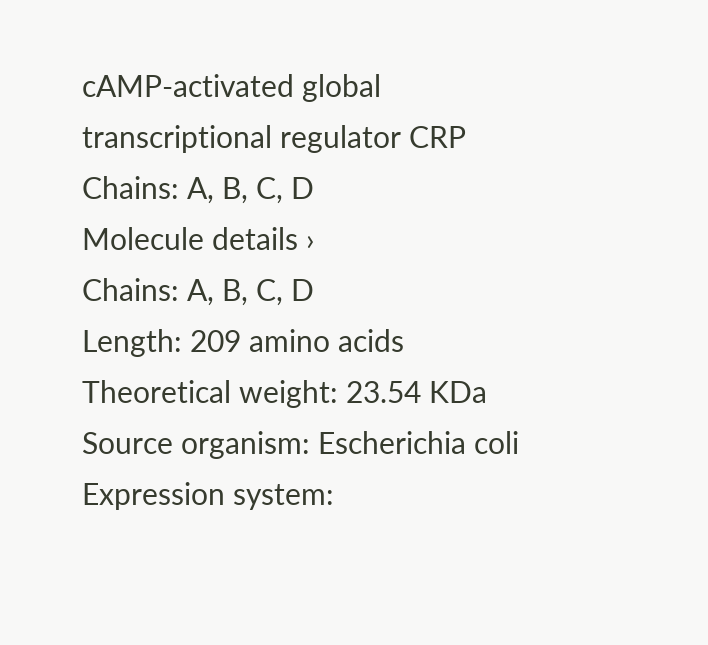cAMP-activated global transcriptional regulator CRP Chains: A, B, C, D
Molecule details ›
Chains: A, B, C, D
Length: 209 amino acids
Theoretical weight: 23.54 KDa
Source organism: Escherichia coli
Expression system: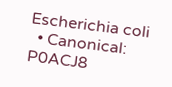Escherichia coli
  • Canonical: P0ACJ8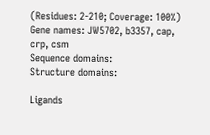(Residues: 2-210; Coverage: 100%)
Gene names: JW5702, b3357, cap, crp, csm
Sequence domains:
Structure domains:

Ligands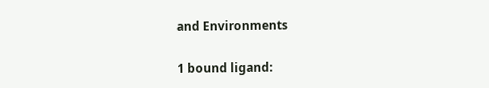and Environments

1 bound ligand: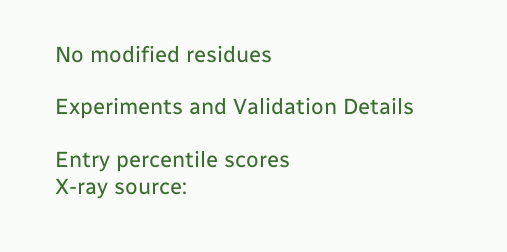No modified residues

Experiments and Validation Details

Entry percentile scores
X-ray source: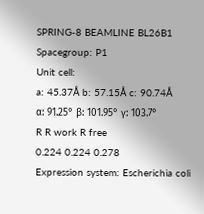SPRING-8 BEAMLINE BL26B1
Spacegroup: P1
Unit cell:
a: 45.37Å b: 57.15Å c: 90.74Å
α: 91.25° β: 101.95° γ: 103.7°
R R work R free
0.224 0.224 0.278
Expression system: Escherichia coli